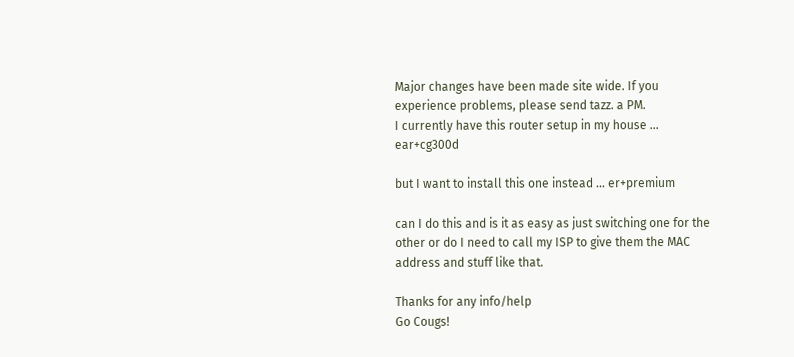Major changes have been made site wide. If you experience problems, please send tazz. a PM.
I currently have this router setup in my house … ear+cg300d

but I want to install this one instead … er+premium

can I do this and is it as easy as just switching one for the other or do I need to call my ISP to give them the MAC address and stuff like that.

Thanks for any info/help
Go Cougs!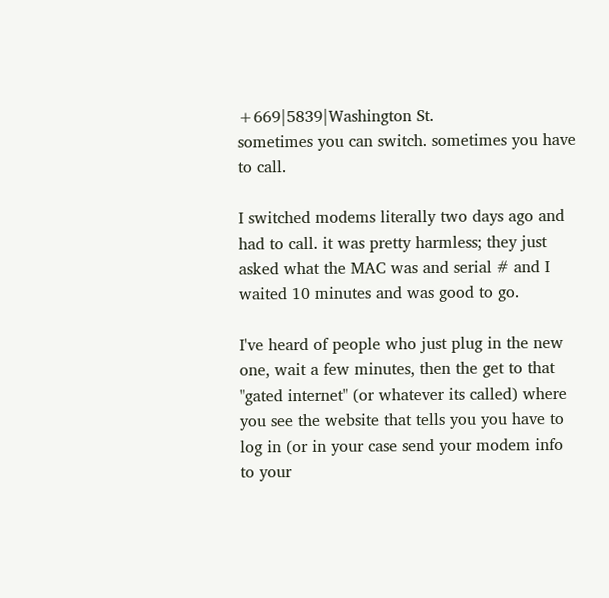+669|5839|Washington St.
sometimes you can switch. sometimes you have to call.

I switched modems literally two days ago and had to call. it was pretty harmless; they just asked what the MAC was and serial # and I waited 10 minutes and was good to go.

I've heard of people who just plug in the new one, wait a few minutes, then the get to that "gated internet" (or whatever its called) where you see the website that tells you you have to log in (or in your case send your modem info to your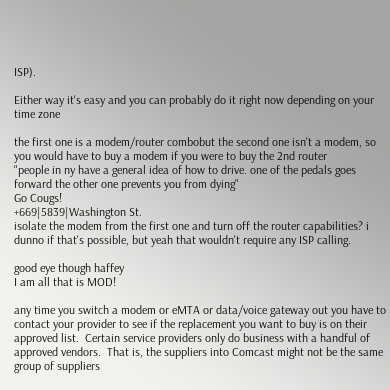ISP).

Either way it's easy and you can probably do it right now depending on your time zone

the first one is a modem/router combobut the second one isn't a modem, so you would have to buy a modem if you were to buy the 2nd router
"people in ny have a general idea of how to drive. one of the pedals goes forward the other one prevents you from dying"
Go Cougs!
+669|5839|Washington St.
isolate the modem from the first one and turn off the router capabilities? i dunno if that's possible, but yeah that wouldn't require any ISP calling.

good eye though haffey
I am all that is MOD!

any time you switch a modem or eMTA or data/voice gateway out you have to contact your provider to see if the replacement you want to buy is on their approved list.  Certain service providers only do business with a handful of approved vendors.  That is, the suppliers into Comcast might not be the same group of suppliers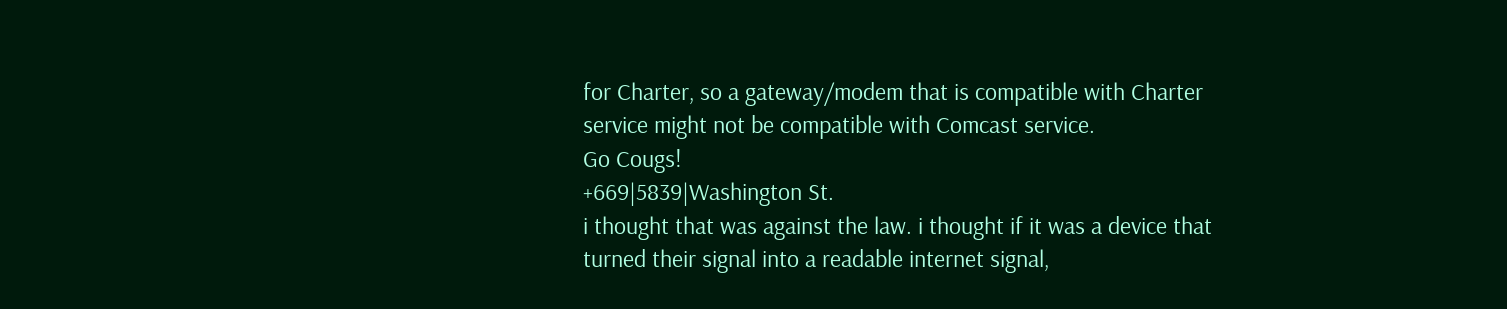for Charter, so a gateway/modem that is compatible with Charter service might not be compatible with Comcast service.
Go Cougs!
+669|5839|Washington St.
i thought that was against the law. i thought if it was a device that turned their signal into a readable internet signal,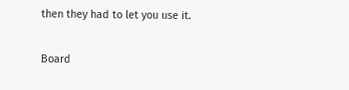then they had to let you use it.

Board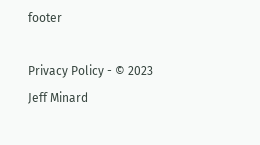footer

Privacy Policy - © 2023 Jeff Minard